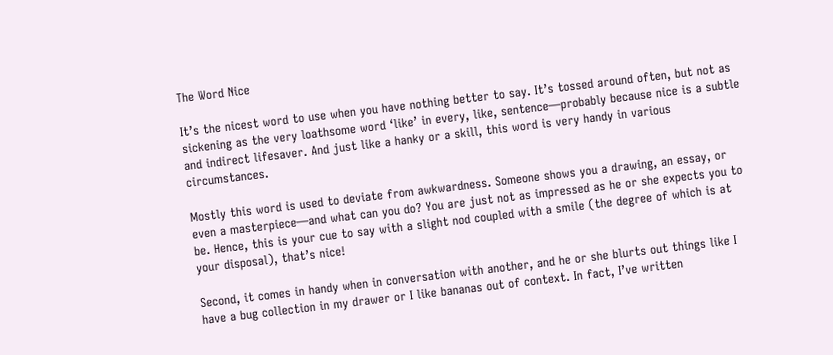The Word Nice

It’s the nicest word to use when you have nothing better to say. It’s tossed around often, but not as sickening as the very loathsome word ‘like’ in every, like, sentence—probably because nice is a subtle and indirect lifesaver. And just like a hanky or a skill, this word is very handy in various circumstances.

Mostly this word is used to deviate from awkwardness. Someone shows you a drawing, an essay, or even a masterpiece—and what can you do? You are just not as impressed as he or she expects you to be. Hence, this is your cue to say with a slight nod coupled with a smile (the degree of which is at your disposal), that’s nice!

Second, it comes in handy when in conversation with another, and he or she blurts out things like I have a bug collection in my drawer or I like bananas out of context. In fact, I’ve written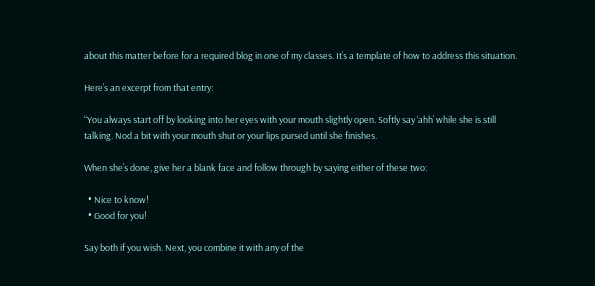about this matter before for a required blog in one of my classes. It’s a template of how to address this situation.

Here’s an excerpt from that entry:

“You always start off by looking into her eyes with your mouth slightly open. Softly say ‘ahh’ while she is still talking. Nod a bit with your mouth shut or your lips pursed until she finishes.

When she’s done, give her a blank face and follow through by saying either of these two:

  • Nice to know!
  • Good for you!

Say both if you wish. Next, you combine it with any of the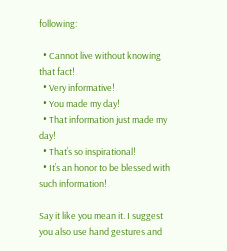following:

  • Cannot live without knowing that fact!
  • Very informative!
  • You made my day!
  • That information just made my day!
  • That’s so inspirational!
  • It’s an honor to be blessed with such information!

Say it like you mean it. I suggest you also use hand gestures and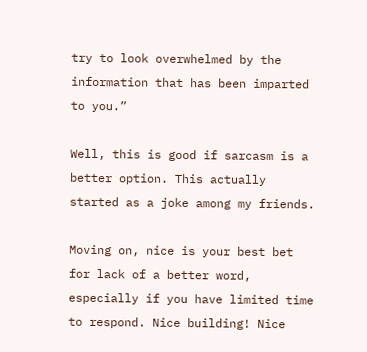try to look overwhelmed by the information that has been imparted to you.”

Well, this is good if sarcasm is a better option. This actually started as a joke among my friends.

Moving on, nice is your best bet for lack of a better word, especially if you have limited time to respond. Nice building! Nice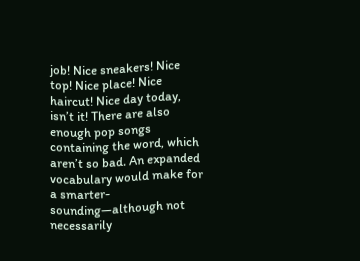job! Nice sneakers! Nice top! Nice place! Nice haircut! Nice day today, isn’t it! There are also enough pop songs containing the word, which aren’t so bad. An expanded vocabulary would make for a smarter-sounding—although not necessarily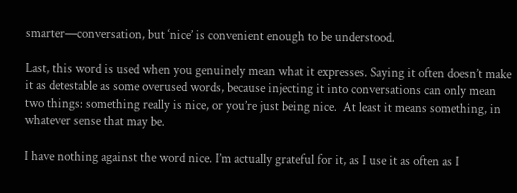smarter—conversation, but ‘nice’ is convenient enough to be understood.

Last, this word is used when you genuinely mean what it expresses. Saying it often doesn’t make it as detestable as some overused words, because injecting it into conversations can only mean two things: something really is nice, or you’re just being nice.  At least it means something, in whatever sense that may be.

I have nothing against the word nice. I’m actually grateful for it, as I use it as often as I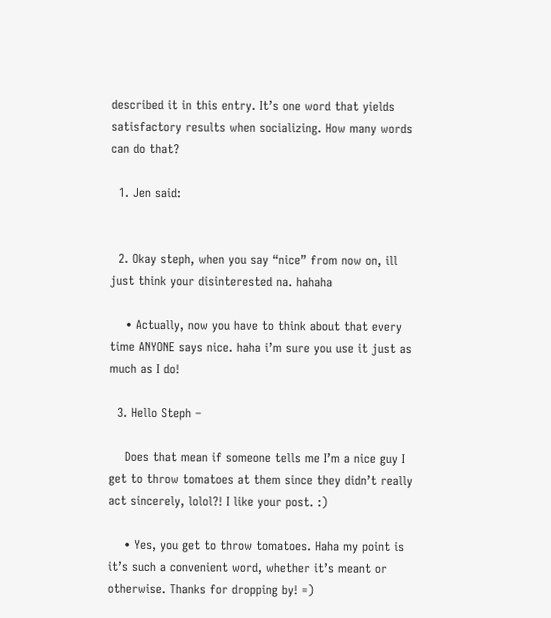described it in this entry. It’s one word that yields satisfactory results when socializing. How many words can do that?

  1. Jen said:


  2. Okay steph, when you say “nice” from now on, ill just think your disinterested na. hahaha

    • Actually, now you have to think about that every time ANYONE says nice. haha i’m sure you use it just as much as I do!

  3. Hello Steph –

    Does that mean if someone tells me I’m a nice guy I get to throw tomatoes at them since they didn’t really act sincerely, lolol?! I like your post. :)

    • Yes, you get to throw tomatoes. Haha my point is it’s such a convenient word, whether it’s meant or otherwise. Thanks for dropping by! =)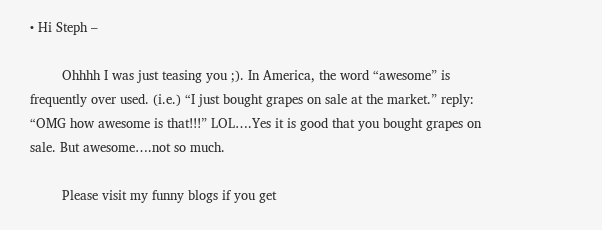• Hi Steph –

        Ohhhh I was just teasing you ;). In America, the word “awesome” is frequently over used. (i.e.) “I just bought grapes on sale at the market.” reply: “OMG how awesome is that!!!” LOL….Yes it is good that you bought grapes on sale. But awesome….not so much.

        Please visit my funny blogs if you get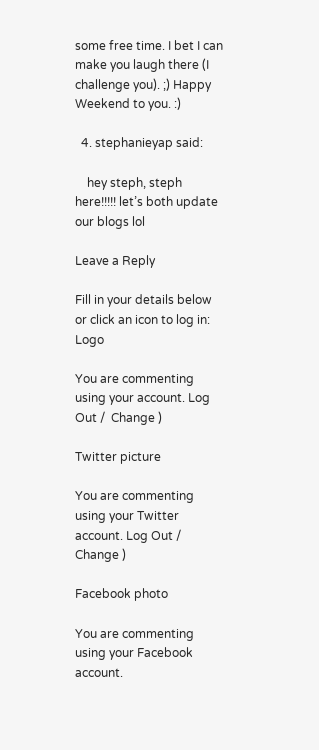some free time. I bet I can make you laugh there (I challenge you). ;) Happy Weekend to you. :)

  4. stephanieyap said:

    hey steph, steph here!!!!! let’s both update our blogs lol

Leave a Reply

Fill in your details below or click an icon to log in: Logo

You are commenting using your account. Log Out /  Change )

Twitter picture

You are commenting using your Twitter account. Log Out /  Change )

Facebook photo

You are commenting using your Facebook account.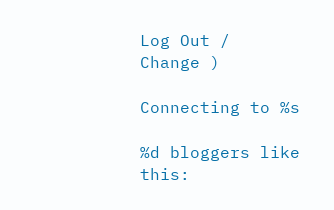Log Out /  Change )

Connecting to %s

%d bloggers like this: